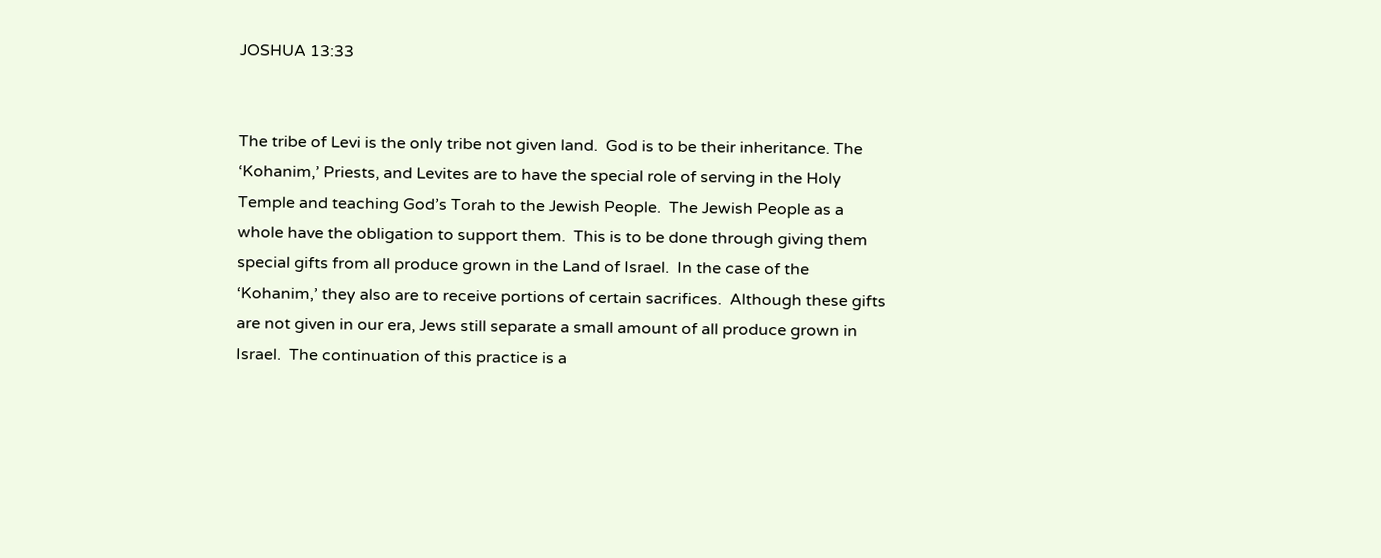JOSHUA 13:33


The tribe of Levi is the only tribe not given land.  God is to be their inheritance. The ‘Kohanim,’ Priests, and Levites are to have the special role of serving in the Holy Temple and teaching God’s Torah to the Jewish People.  The Jewish People as a whole have the obligation to support them.  This is to be done through giving them special gifts from all produce grown in the Land of Israel.  In the case of the ‘Kohanim,’ they also are to receive portions of certain sacrifices.  Although these gifts are not given in our era, Jews still separate a small amount of all produce grown in Israel.  The continuation of this practice is a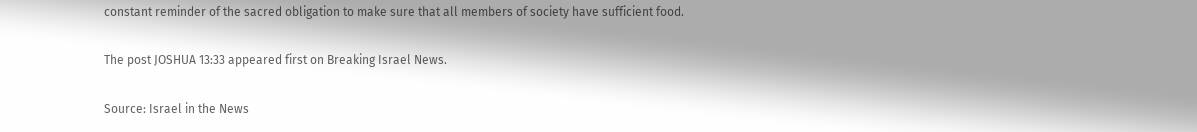constant reminder of the sacred obligation to make sure that all members of society have sufficient food.

The post JOSHUA 13:33 appeared first on Breaking Israel News.

Source: Israel in the News